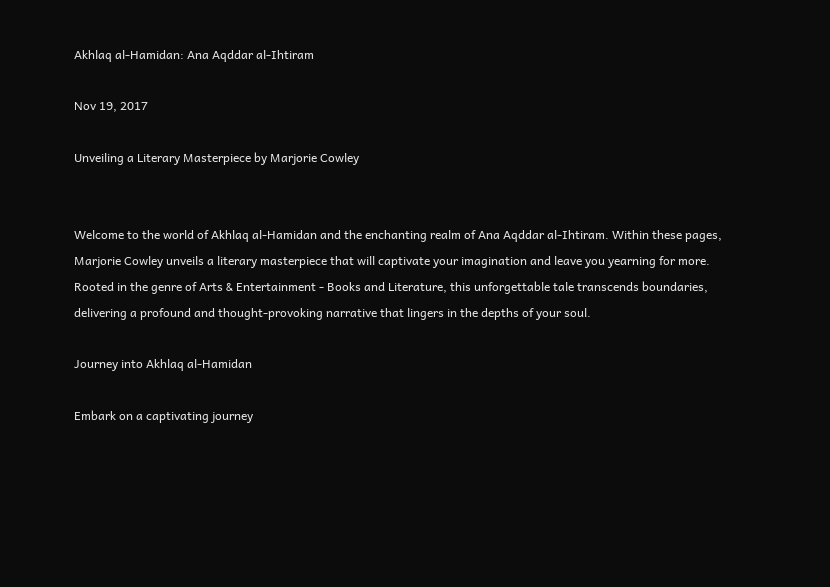Akhlaq al-Hamidan: Ana Aqddar al-Ihtiram

Nov 19, 2017

Unveiling a Literary Masterpiece by Marjorie Cowley


Welcome to the world of Akhlaq al-Hamidan and the enchanting realm of Ana Aqddar al-Ihtiram. Within these pages, Marjorie Cowley unveils a literary masterpiece that will captivate your imagination and leave you yearning for more. Rooted in the genre of Arts & Entertainment - Books and Literature, this unforgettable tale transcends boundaries, delivering a profound and thought-provoking narrative that lingers in the depths of your soul.

Journey into Akhlaq al-Hamidan

Embark on a captivating journey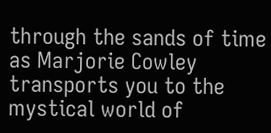through the sands of time as Marjorie Cowley transports you to the mystical world of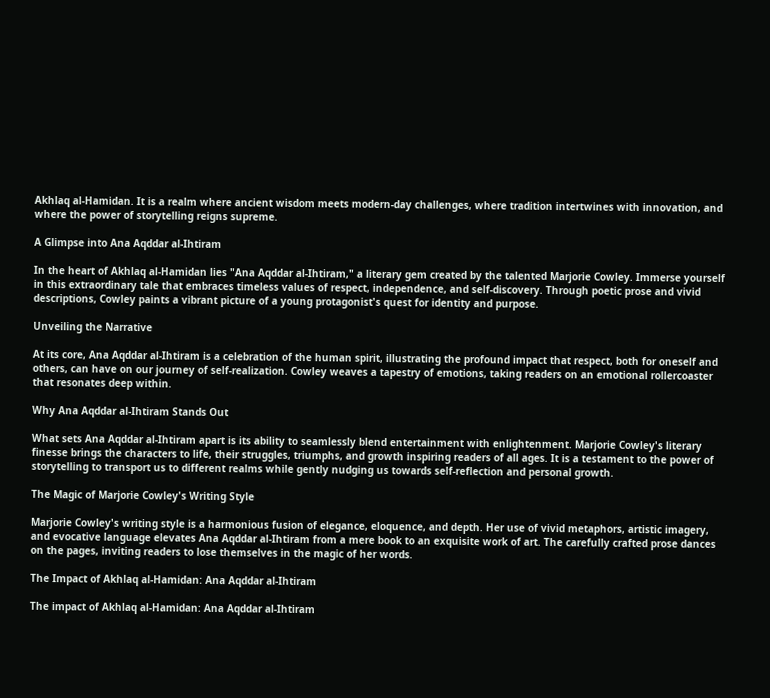Akhlaq al-Hamidan. It is a realm where ancient wisdom meets modern-day challenges, where tradition intertwines with innovation, and where the power of storytelling reigns supreme.

A Glimpse into Ana Aqddar al-Ihtiram

In the heart of Akhlaq al-Hamidan lies "Ana Aqddar al-Ihtiram," a literary gem created by the talented Marjorie Cowley. Immerse yourself in this extraordinary tale that embraces timeless values of respect, independence, and self-discovery. Through poetic prose and vivid descriptions, Cowley paints a vibrant picture of a young protagonist's quest for identity and purpose.

Unveiling the Narrative

At its core, Ana Aqddar al-Ihtiram is a celebration of the human spirit, illustrating the profound impact that respect, both for oneself and others, can have on our journey of self-realization. Cowley weaves a tapestry of emotions, taking readers on an emotional rollercoaster that resonates deep within.

Why Ana Aqddar al-Ihtiram Stands Out

What sets Ana Aqddar al-Ihtiram apart is its ability to seamlessly blend entertainment with enlightenment. Marjorie Cowley's literary finesse brings the characters to life, their struggles, triumphs, and growth inspiring readers of all ages. It is a testament to the power of storytelling to transport us to different realms while gently nudging us towards self-reflection and personal growth.

The Magic of Marjorie Cowley's Writing Style

Marjorie Cowley's writing style is a harmonious fusion of elegance, eloquence, and depth. Her use of vivid metaphors, artistic imagery, and evocative language elevates Ana Aqddar al-Ihtiram from a mere book to an exquisite work of art. The carefully crafted prose dances on the pages, inviting readers to lose themselves in the magic of her words.

The Impact of Akhlaq al-Hamidan: Ana Aqddar al-Ihtiram

The impact of Akhlaq al-Hamidan: Ana Aqddar al-Ihtiram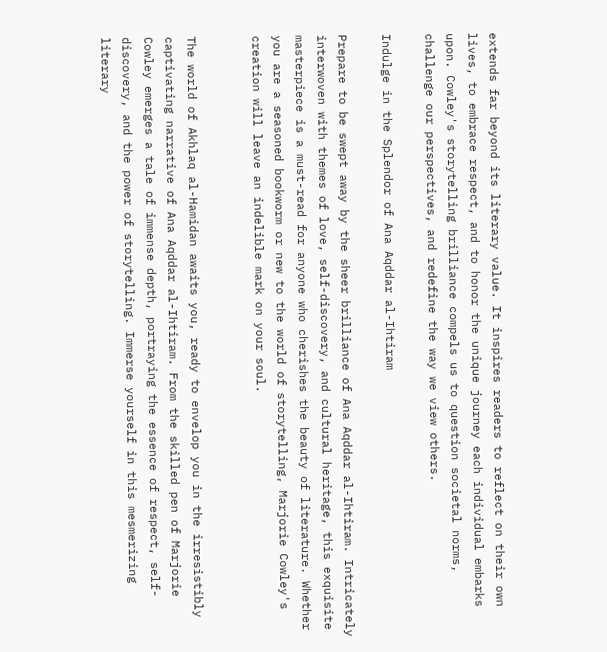extends far beyond its literary value. It inspires readers to reflect on their own lives, to embrace respect, and to honor the unique journey each individual embarks upon. Cowley's storytelling brilliance compels us to question societal norms, challenge our perspectives, and redefine the way we view others.

Indulge in the Splendor of Ana Aqddar al-Ihtiram

Prepare to be swept away by the sheer brilliance of Ana Aqddar al-Ihtiram. Intricately interwoven with themes of love, self-discovery, and cultural heritage, this exquisite masterpiece is a must-read for anyone who cherishes the beauty of literature. Whether you are a seasoned bookworm or new to the world of storytelling, Marjorie Cowley's creation will leave an indelible mark on your soul.


The world of Akhlaq al-Hamidan awaits you, ready to envelop you in the irresistibly captivating narrative of Ana Aqddar al-Ihtiram. From the skilled pen of Marjorie Cowley emerges a tale of immense depth, portraying the essence of respect, self-discovery, and the power of storytelling. Immerse yourself in this mesmerizing literary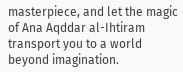masterpiece, and let the magic of Ana Aqddar al-Ihtiram transport you to a world beyond imagination.